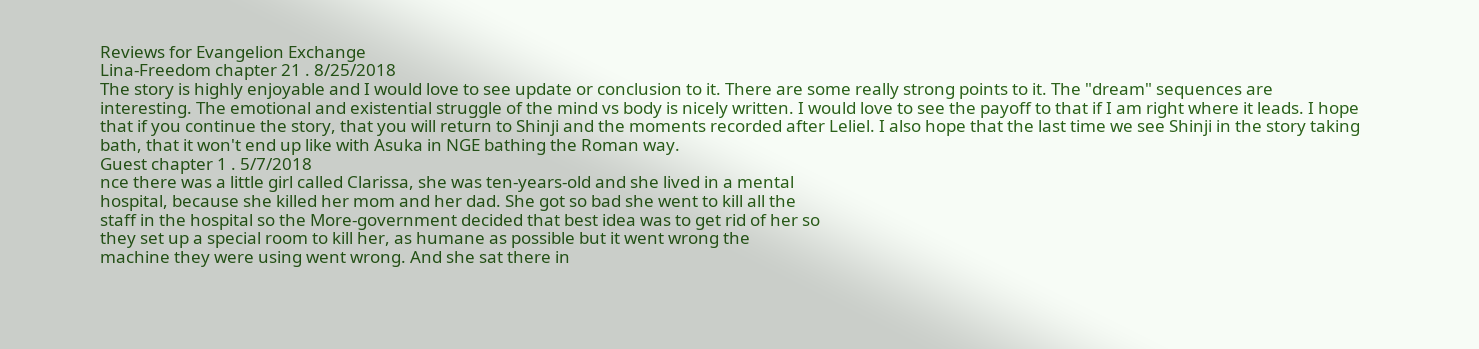Reviews for Evangelion Exchange
Lina-Freedom chapter 21 . 8/25/2018
The story is highly enjoyable and I would love to see update or conclusion to it. There are some really strong points to it. The "dream" sequences are interesting. The emotional and existential struggle of the mind vs body is nicely written. I would love to see the payoff to that if I am right where it leads. I hope that if you continue the story, that you will return to Shinji and the moments recorded after Leliel. I also hope that the last time we see Shinji in the story taking bath, that it won't end up like with Asuka in NGE bathing the Roman way.
Guest chapter 1 . 5/7/2018
nce there was a little girl called Clarissa, she was ten-years-old and she lived in a mental
hospital, because she killed her mom and her dad. She got so bad she went to kill all the
staff in the hospital so the More-government decided that best idea was to get rid of her so
they set up a special room to kill her, as humane as possible but it went wrong the
machine they were using went wrong. And she sat there in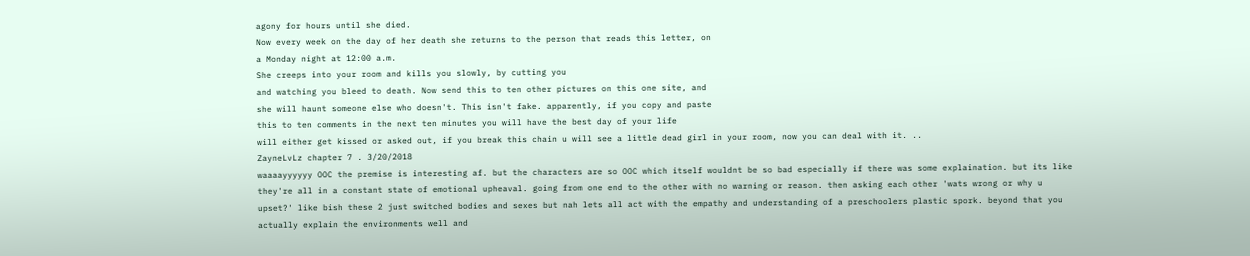agony for hours until she died.
Now every week on the day of her death she returns to the person that reads this letter, on
a Monday night at 12:00 a.m.
She creeps into your room and kills you slowly, by cutting you
and watching you bleed to death. Now send this to ten other pictures on this one site, and
she will haunt someone else who doesn't. This isn't fake. apparently, if you copy and paste
this to ten comments in the next ten minutes you will have the best day of your life
will either get kissed or asked out, if you break this chain u will see a little dead girl in your room, now you can deal with it. ..
ZayneLvLz chapter 7 . 3/20/2018
waaaayyyyyy OOC the premise is interesting af. but the characters are so OOC which itself wouldnt be so bad especially if there was some explaination. but its like they're all in a constant state of emotional upheaval. going from one end to the other with no warning or reason. then asking each other 'wats wrong or why u upset?' like bish these 2 just switched bodies and sexes but nah lets all act with the empathy and understanding of a preschoolers plastic spork. beyond that you actually explain the environments well and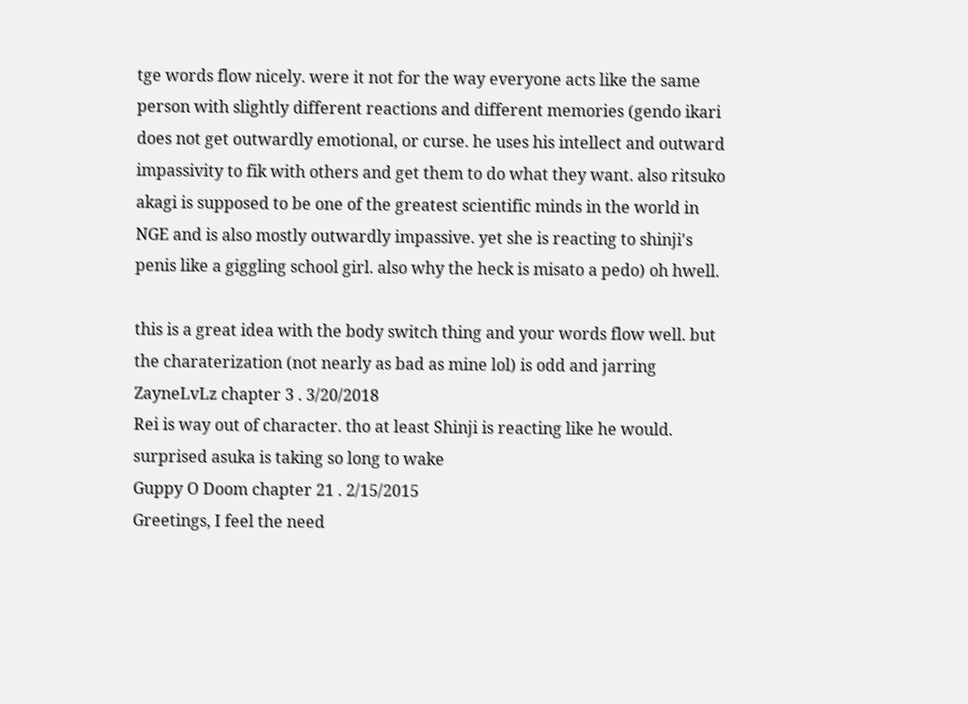tge words flow nicely. were it not for the way everyone acts like the same person with slightly different reactions and different memories (gendo ikari does not get outwardly emotional, or curse. he uses his intellect and outward impassivity to fik with others and get them to do what they want. also ritsuko akagi is supposed to be one of the greatest scientific minds in the world in NGE and is also mostly outwardly impassive. yet she is reacting to shinji's penis like a giggling school girl. also why the heck is misato a pedo) oh hwell.

this is a great idea with the body switch thing and your words flow well. but the charaterization (not nearly as bad as mine lol) is odd and jarring
ZayneLvLz chapter 3 . 3/20/2018
Rei is way out of character. tho at least Shinji is reacting like he would. surprised asuka is taking so long to wake
Guppy O Doom chapter 21 . 2/15/2015
Greetings, I feel the need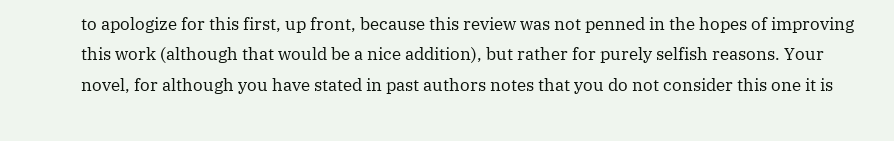to apologize for this first, up front, because this review was not penned in the hopes of improving this work (although that would be a nice addition), but rather for purely selfish reasons. Your novel, for although you have stated in past authors notes that you do not consider this one it is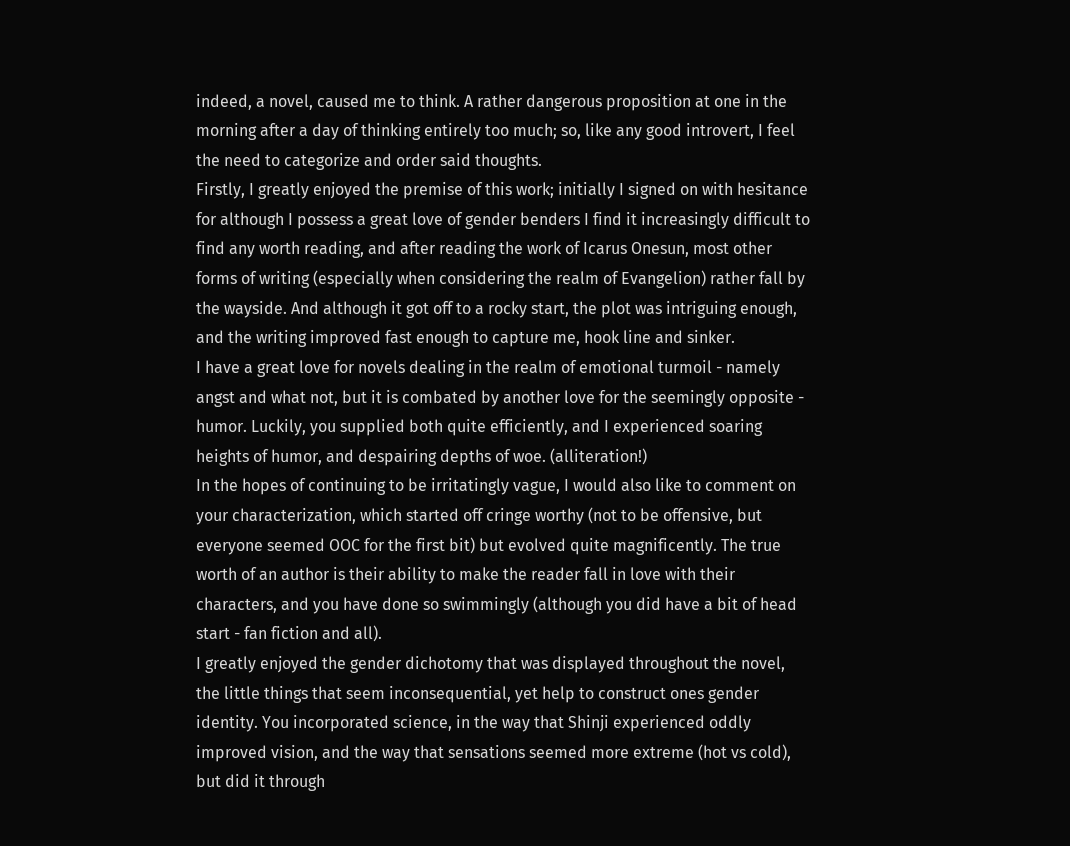indeed, a novel, caused me to think. A rather dangerous proposition at one in the morning after a day of thinking entirely too much; so, like any good introvert, I feel the need to categorize and order said thoughts.
Firstly, I greatly enjoyed the premise of this work; initially I signed on with hesitance for although I possess a great love of gender benders I find it increasingly difficult to find any worth reading, and after reading the work of Icarus Onesun, most other forms of writing (especially when considering the realm of Evangelion) rather fall by the wayside. And although it got off to a rocky start, the plot was intriguing enough, and the writing improved fast enough to capture me, hook line and sinker.
I have a great love for novels dealing in the realm of emotional turmoil - namely angst and what not, but it is combated by another love for the seemingly opposite - humor. Luckily, you supplied both quite efficiently, and I experienced soaring heights of humor, and despairing depths of woe. (alliteration!)
In the hopes of continuing to be irritatingly vague, I would also like to comment on your characterization, which started off cringe worthy (not to be offensive, but everyone seemed OOC for the first bit) but evolved quite magnificently. The true worth of an author is their ability to make the reader fall in love with their characters, and you have done so swimmingly (although you did have a bit of head start - fan fiction and all).
I greatly enjoyed the gender dichotomy that was displayed throughout the novel, the little things that seem inconsequential, yet help to construct ones gender identity. You incorporated science, in the way that Shinji experienced oddly improved vision, and the way that sensations seemed more extreme (hot vs cold), but did it through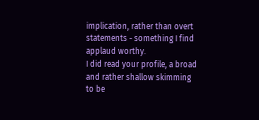implication, rather than overt statements - something I find applaud worthy.
I did read your profile, a broad and rather shallow skimming to be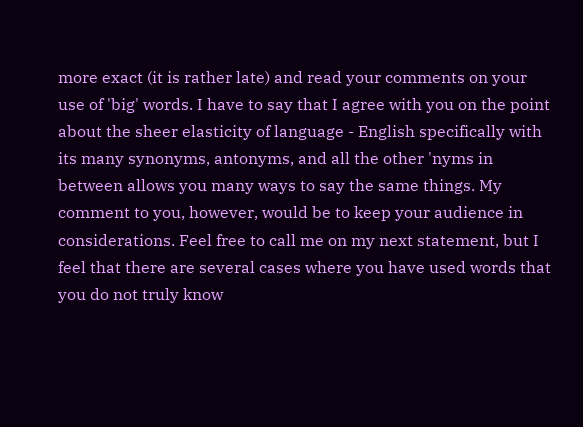more exact (it is rather late) and read your comments on your use of 'big' words. I have to say that I agree with you on the point about the sheer elasticity of language - English specifically with its many synonyms, antonyms, and all the other 'nyms in between allows you many ways to say the same things. My comment to you, however, would be to keep your audience in considerations. Feel free to call me on my next statement, but I feel that there are several cases where you have used words that you do not truly know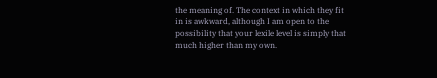the meaning of. The context in which they fit in is awkward, although I am open to the possibility that your lexile level is simply that much higher than my own.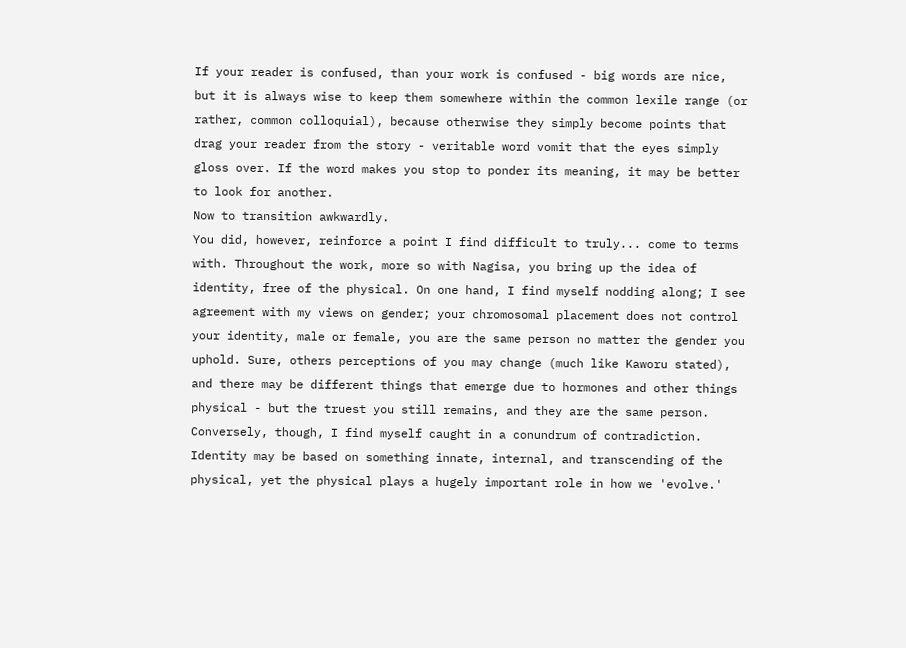If your reader is confused, than your work is confused - big words are nice, but it is always wise to keep them somewhere within the common lexile range (or rather, common colloquial), because otherwise they simply become points that drag your reader from the story - veritable word vomit that the eyes simply gloss over. If the word makes you stop to ponder its meaning, it may be better to look for another.
Now to transition awkwardly.
You did, however, reinforce a point I find difficult to truly... come to terms with. Throughout the work, more so with Nagisa, you bring up the idea of identity, free of the physical. On one hand, I find myself nodding along; I see agreement with my views on gender; your chromosomal placement does not control your identity, male or female, you are the same person no matter the gender you uphold. Sure, others perceptions of you may change (much like Kaworu stated), and there may be different things that emerge due to hormones and other things physical - but the truest you still remains, and they are the same person.
Conversely, though, I find myself caught in a conundrum of contradiction. Identity may be based on something innate, internal, and transcending of the physical, yet the physical plays a hugely important role in how we 'evolve.'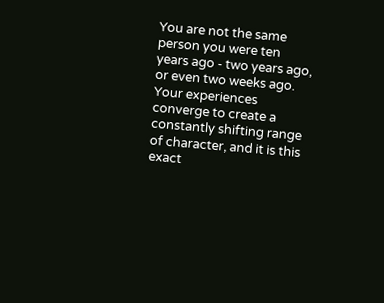You are not the same person you were ten years ago - two years ago, or even two weeks ago. Your experiences converge to create a constantly shifting range of character, and it is this exact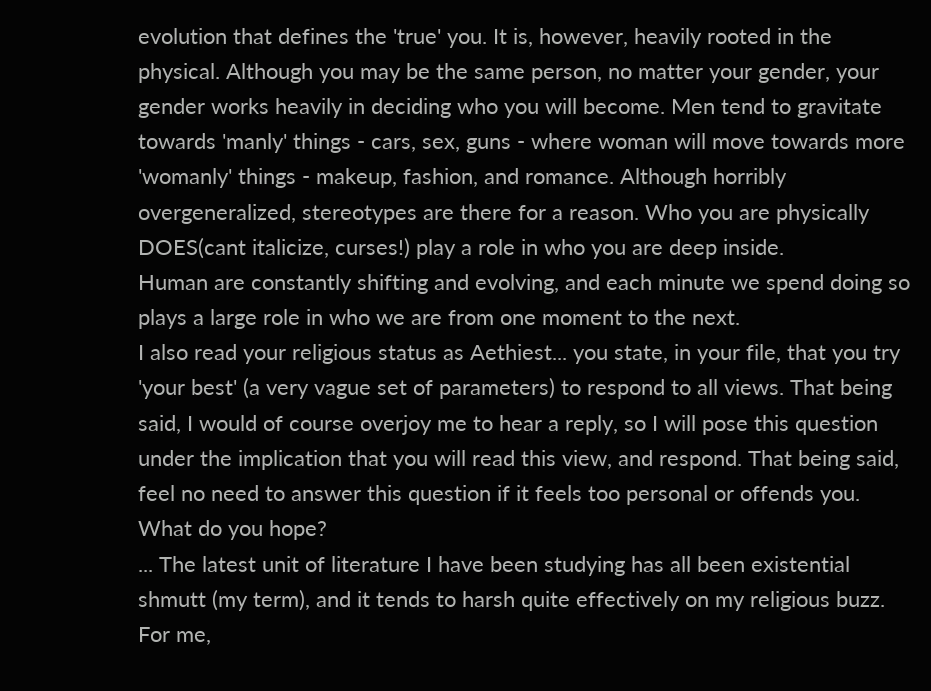evolution that defines the 'true' you. It is, however, heavily rooted in the physical. Although you may be the same person, no matter your gender, your gender works heavily in deciding who you will become. Men tend to gravitate towards 'manly' things - cars, sex, guns - where woman will move towards more 'womanly' things - makeup, fashion, and romance. Although horribly overgeneralized, stereotypes are there for a reason. Who you are physically DOES(cant italicize, curses!) play a role in who you are deep inside.
Human are constantly shifting and evolving, and each minute we spend doing so plays a large role in who we are from one moment to the next.
I also read your religious status as Aethiest... you state, in your file, that you try 'your best' (a very vague set of parameters) to respond to all views. That being said, I would of course overjoy me to hear a reply, so I will pose this question under the implication that you will read this view, and respond. That being said, feel no need to answer this question if it feels too personal or offends you.
What do you hope?
... The latest unit of literature I have been studying has all been existential shmutt (my term), and it tends to harsh quite effectively on my religious buzz. For me,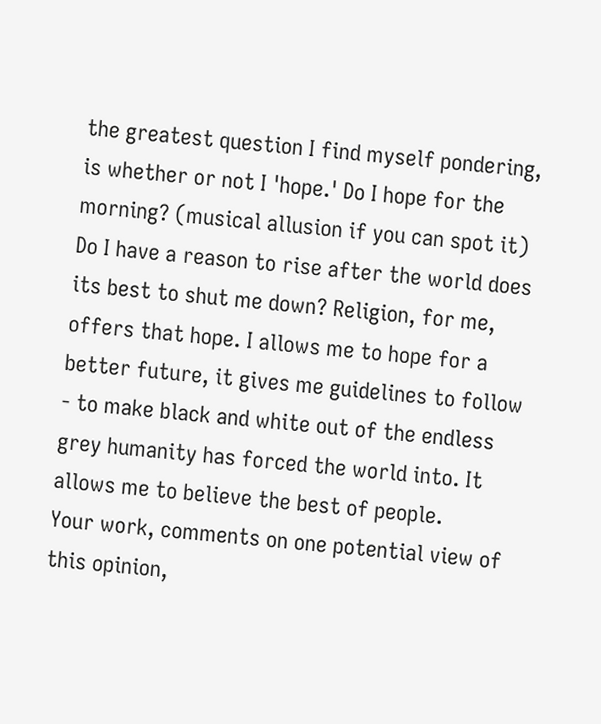the greatest question I find myself pondering, is whether or not I 'hope.' Do I hope for the morning? (musical allusion if you can spot it) Do I have a reason to rise after the world does its best to shut me down? Religion, for me, offers that hope. I allows me to hope for a better future, it gives me guidelines to follow - to make black and white out of the endless grey humanity has forced the world into. It allows me to believe the best of people.
Your work, comments on one potential view of this opinion,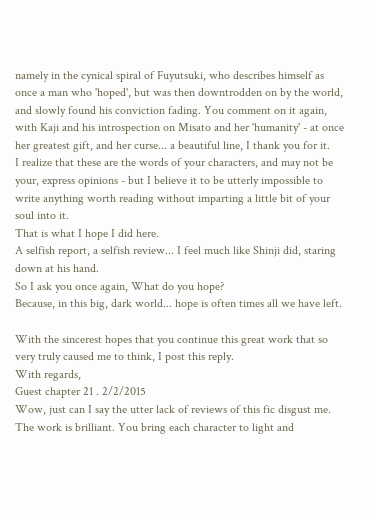namely in the cynical spiral of Fuyutsuki, who describes himself as once a man who 'hoped', but was then downtrodden on by the world, and slowly found his conviction fading. You comment on it again, with Kaji and his introspection on Misato and her 'humanity' - at once her greatest gift, and her curse... a beautiful line, I thank you for it.
I realize that these are the words of your characters, and may not be your, express opinions - but I believe it to be utterly impossible to write anything worth reading without imparting a little bit of your soul into it.
That is what I hope I did here.
A selfish report, a selfish review... I feel much like Shinji did, staring down at his hand.
So I ask you once again, What do you hope?
Because, in this big, dark world... hope is often times all we have left.

With the sincerest hopes that you continue this great work that so very truly caused me to think, I post this reply.
With regards,
Guest chapter 21 . 2/2/2015
Wow, just can I say the utter lack of reviews of this fic disgust me. The work is brilliant. You bring each character to light and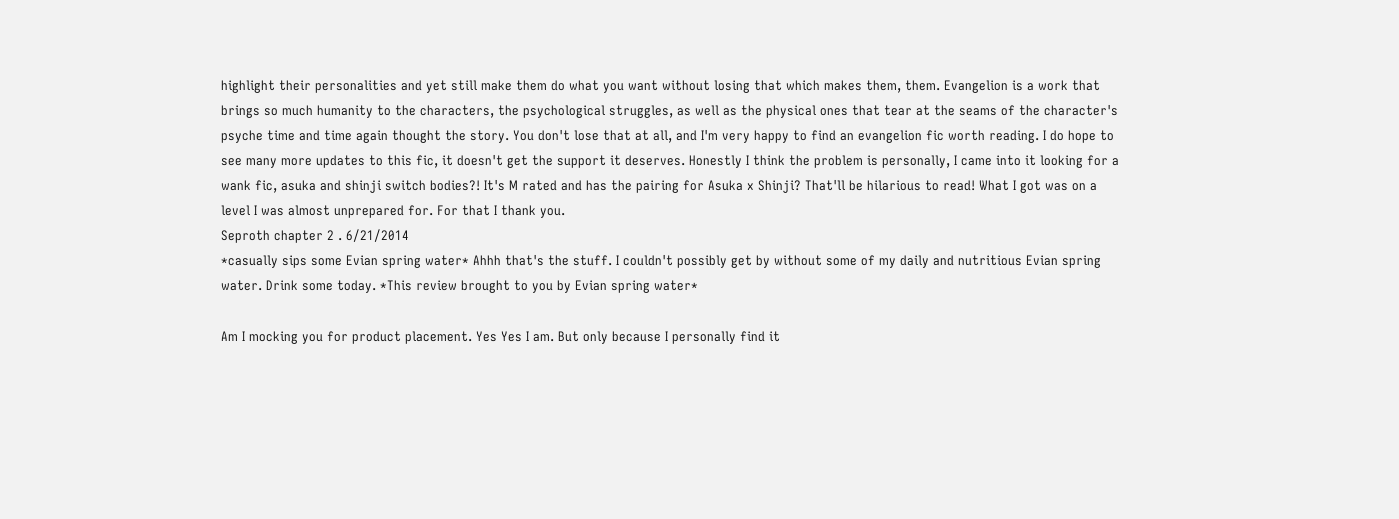highlight their personalities and yet still make them do what you want without losing that which makes them, them. Evangelion is a work that brings so much humanity to the characters, the psychological struggles, as well as the physical ones that tear at the seams of the character's psyche time and time again thought the story. You don't lose that at all, and I'm very happy to find an evangelion fic worth reading. I do hope to see many more updates to this fic, it doesn't get the support it deserves. Honestly I think the problem is personally, I came into it looking for a wank fic, asuka and shinji switch bodies?! It's M rated and has the pairing for Asuka x Shinji? That'll be hilarious to read! What I got was on a level I was almost unprepared for. For that I thank you.
Seproth chapter 2 . 6/21/2014
*casually sips some Evian spring water* Ahhh that's the stuff. I couldn't possibly get by without some of my daily and nutritious Evian spring water. Drink some today. *This review brought to you by Evian spring water*

Am I mocking you for product placement. Yes Yes I am. But only because I personally find it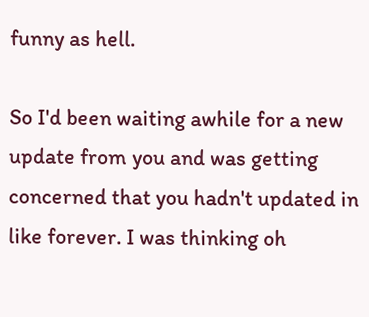funny as hell.

So I'd been waiting awhile for a new update from you and was getting concerned that you hadn't updated in like forever. I was thinking oh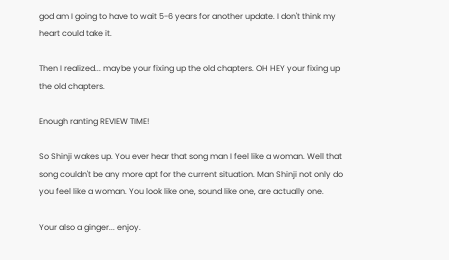god am I going to have to wait 5-6 years for another update. I don't think my heart could take it.

Then I realized... maybe your fixing up the old chapters. OH HEY your fixing up the old chapters.

Enough ranting REVIEW TIME!

So Shinji wakes up. You ever hear that song man I feel like a woman. Well that song couldn't be any more apt for the current situation. Man Shinji not only do you feel like a woman. You look like one, sound like one, are actually one.

Your also a ginger... enjoy.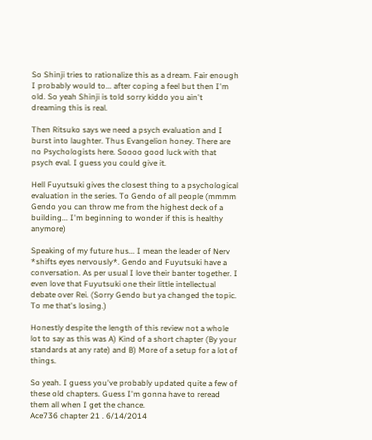So Shinji tries to rationalize this as a dream. Fair enough I probably would to... after coping a feel but then I'm old. So yeah Shinji is told sorry kiddo you ain't dreaming this is real.

Then Ritsuko says we need a psych evaluation and I burst into laughter. Thus Evangelion honey. There are no Psychologists here. Soooo good luck with that psych eval. I guess you could give it.

Hell Fuyutsuki gives the closest thing to a psychological evaluation in the series. To Gendo of all people (mmmm Gendo you can throw me from the highest deck of a building... I'm beginning to wonder if this is healthy anymore)

Speaking of my future hus... I mean the leader of Nerv *shifts eyes nervously*. Gendo and Fuyutsuki have a conversation. As per usual I love their banter together. I even love that Fuyutsuki one their little intellectual debate over Rei. (Sorry Gendo but ya changed the topic. To me that's losing.)

Honestly despite the length of this review not a whole lot to say as this was A) Kind of a short chapter (By your standards at any rate) and B) More of a setup for a lot of things.

So yeah. I guess you've probably updated quite a few of these old chapters. Guess I'm gonna have to reread them all when I get the chance.
Ace736 chapter 21 . 6/14/2014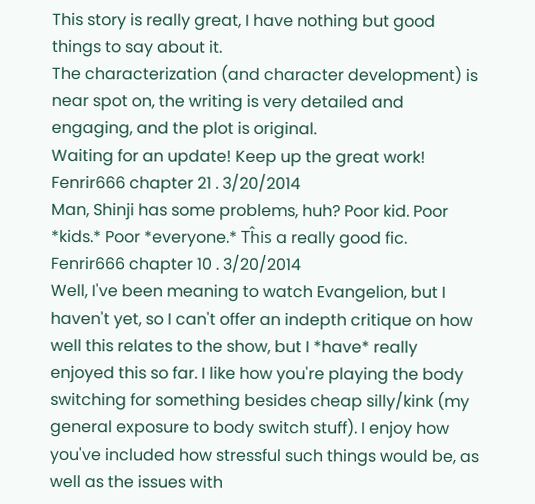This story is really great, I have nothing but good things to say about it.
The characterization (and character development) is near spot on, the writing is very detailed and engaging, and the plot is original.
Waiting for an update! Keep up the great work!
Fenrir666 chapter 21 . 3/20/2014
Man, Shinji has some problems, huh? Poor kid. Poor *kids.* Poor *everyone.* Tĥis a really good fic.
Fenrir666 chapter 10 . 3/20/2014
Well, I've been meaning to watch Evangelion, but I haven't yet, so I can't offer an indepth critique on how well this relates to the show, but I *have* really enjoyed this so far. I like how you're playing the body switching for something besides cheap silly/kink (my general exposure to body switch stuff). I enjoy how you've included how stressful such things would be, as well as the issues with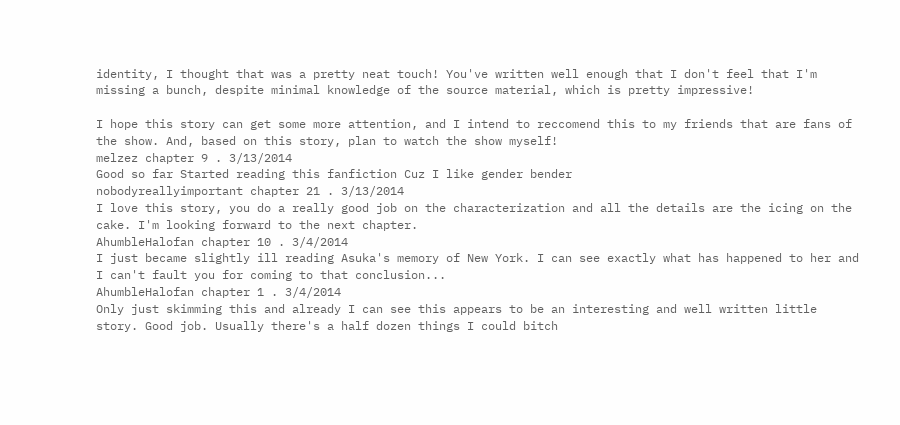identity, I thought that was a pretty neat touch! You've written well enough that I don't feel that I'm missing a bunch, despite minimal knowledge of the source material, which is pretty impressive!

I hope this story can get some more attention, and I intend to reccomend this to my friends that are fans of the show. And, based on this story, plan to watch the show myself!
melzez chapter 9 . 3/13/2014
Good so far Started reading this fanfiction Cuz I like gender bender
nobodyreallyimportant chapter 21 . 3/13/2014
I love this story, you do a really good job on the characterization and all the details are the icing on the cake. I'm looking forward to the next chapter.
AhumbleHalofan chapter 10 . 3/4/2014
I just became slightly ill reading Asuka's memory of New York. I can see exactly what has happened to her and I can't fault you for coming to that conclusion...
AhumbleHalofan chapter 1 . 3/4/2014
Only just skimming this and already I can see this appears to be an interesting and well written little story. Good job. Usually there's a half dozen things I could bitch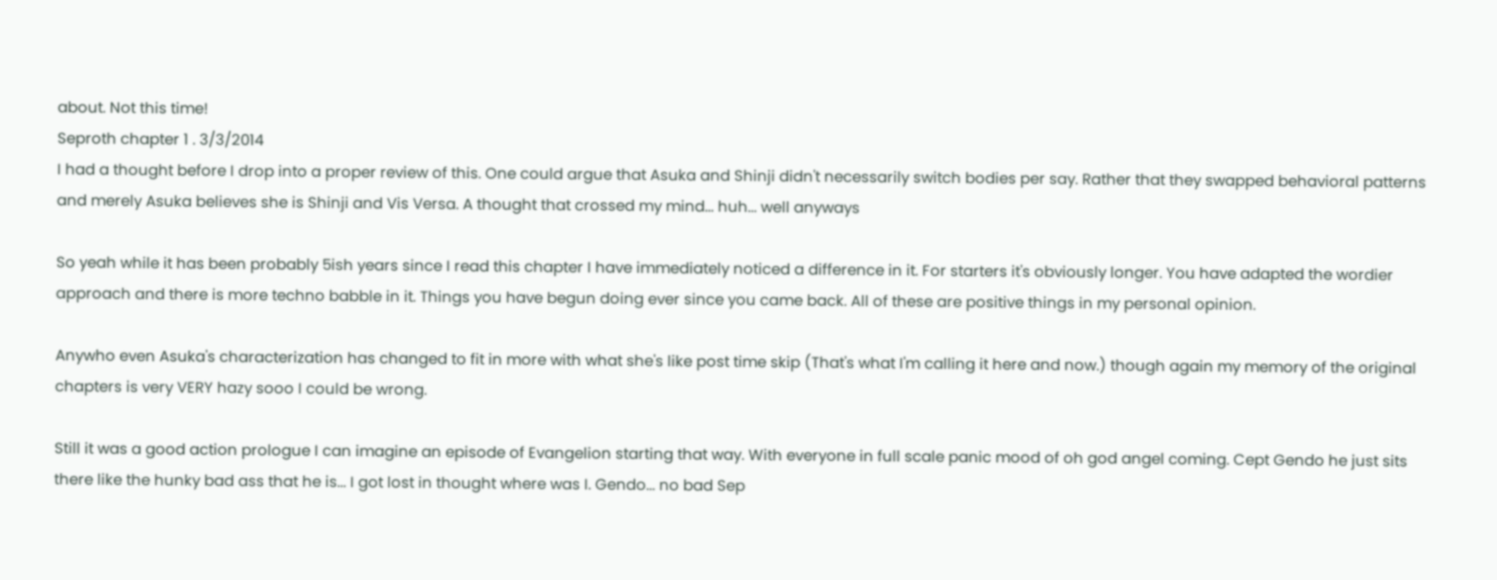about. Not this time!
Seproth chapter 1 . 3/3/2014
I had a thought before I drop into a proper review of this. One could argue that Asuka and Shinji didn't necessarily switch bodies per say. Rather that they swapped behavioral patterns and merely Asuka believes she is Shinji and Vis Versa. A thought that crossed my mind... huh... well anyways

So yeah while it has been probably 5ish years since I read this chapter I have immediately noticed a difference in it. For starters it's obviously longer. You have adapted the wordier approach and there is more techno babble in it. Things you have begun doing ever since you came back. All of these are positive things in my personal opinion.

Anywho even Asuka's characterization has changed to fit in more with what she's like post time skip (That's what I'm calling it here and now.) though again my memory of the original chapters is very VERY hazy sooo I could be wrong.

Still it was a good action prologue I can imagine an episode of Evangelion starting that way. With everyone in full scale panic mood of oh god angel coming. Cept Gendo he just sits there like the hunky bad ass that he is... I got lost in thought where was I. Gendo... no bad Sep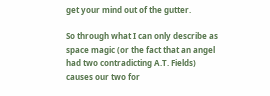get your mind out of the gutter.

So through what I can only describe as space magic (or the fact that an angel had two contradicting A.T. Fields) causes our two for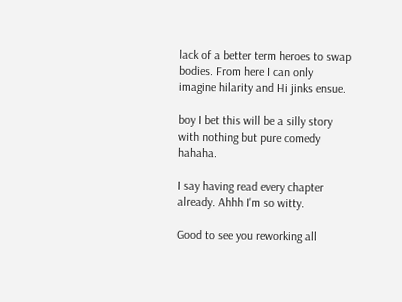lack of a better term heroes to swap bodies. From here I can only imagine hilarity and Hi jinks ensue.

boy I bet this will be a silly story with nothing but pure comedy hahaha.

I say having read every chapter already. Ahhh I'm so witty.

Good to see you reworking all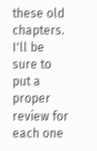these old chapters. I'll be sure to put a proper review for each one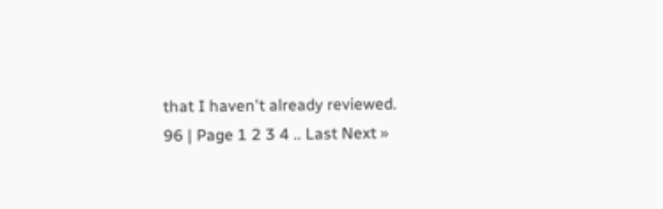that I haven't already reviewed.
96 | Page 1 2 3 4 .. Last Next »